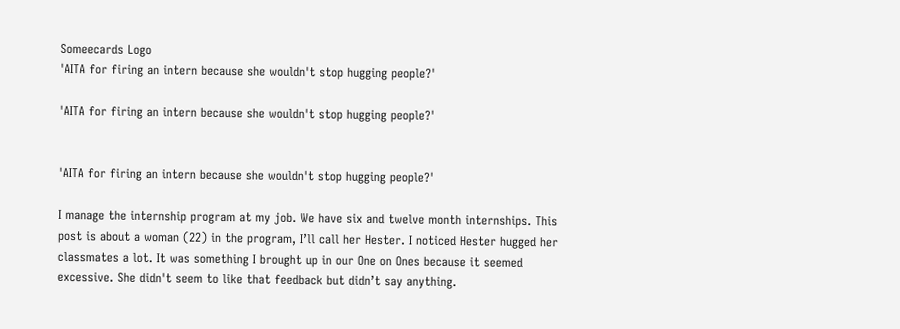Someecards Logo
'AITA for firing an intern because she wouldn't stop hugging people?'

'AITA for firing an intern because she wouldn't stop hugging people?'


'AITA for firing an intern because she wouldn't stop hugging people?'

I manage the internship program at my job. We have six and twelve month internships. This post is about a woman (22) in the program, I’ll call her Hester. I noticed Hester hugged her classmates a lot. It was something I brought up in our One on Ones because it seemed excessive. She didn't seem to like that feedback but didn’t say anything.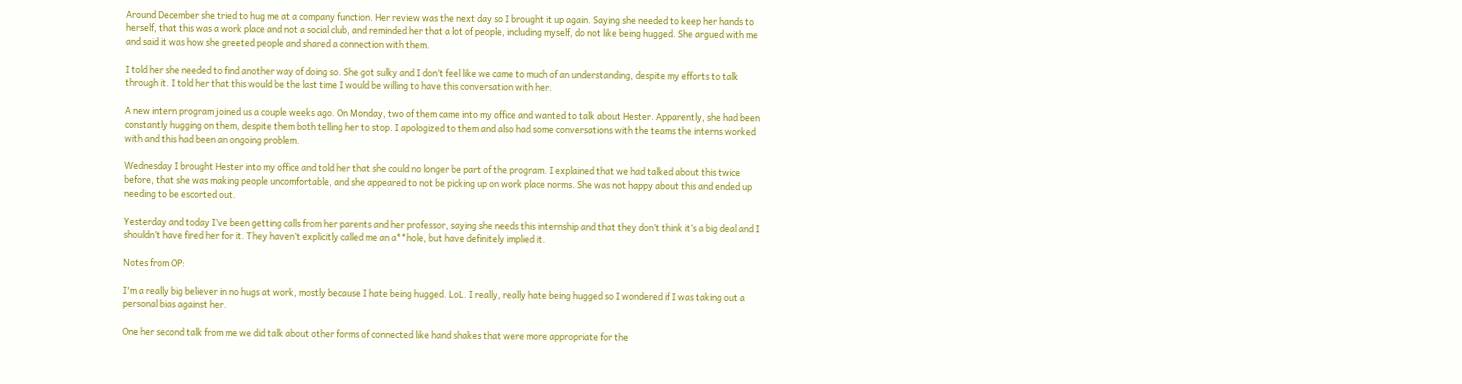Around December she tried to hug me at a company function. Her review was the next day so I brought it up again. Saying she needed to keep her hands to herself, that this was a work place and not a social club, and reminded her that a lot of people, including myself, do not like being hugged. She argued with me and said it was how she greeted people and shared a connection with them.

I told her she needed to find another way of doing so. She got sulky and I don’t feel like we came to much of an understanding, despite my efforts to talk through it. I told her that this would be the last time I would be willing to have this conversation with her.

A new intern program joined us a couple weeks ago. On Monday, two of them came into my office and wanted to talk about Hester. Apparently, she had been constantly hugging on them, despite them both telling her to stop. I apologized to them and also had some conversations with the teams the interns worked with and this had been an ongoing problem.

Wednesday I brought Hester into my office and told her that she could no longer be part of the program. I explained that we had talked about this twice before, that she was making people uncomfortable, and she appeared to not be picking up on work place norms. She was not happy about this and ended up needing to be escorted out.

Yesterday and today I’ve been getting calls from her parents and her professor, saying she needs this internship and that they don’t think it’s a big deal and I shouldn’t have fired her for it. They haven’t explicitly called me an a**hole, but have definitely implied it.

Notes from OP:

I'm a really big believer in no hugs at work, mostly because I hate being hugged. LoL. I really, really hate being hugged so I wondered if I was taking out a personal bias against her.

One her second talk from me we did talk about other forms of connected like hand shakes that were more appropriate for the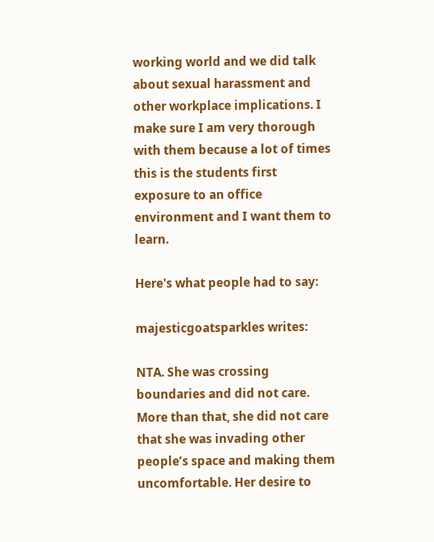working world and we did talk about sexual harassment and other workplace implications. I make sure I am very thorough with them because a lot of times this is the students first exposure to an office environment and I want them to learn.

Here's what people had to say:

majesticgoatsparkles writes:

NTA. She was crossing boundaries and did not care. More than that, she did not care that she was invading other people’s space and making them uncomfortable. Her desire to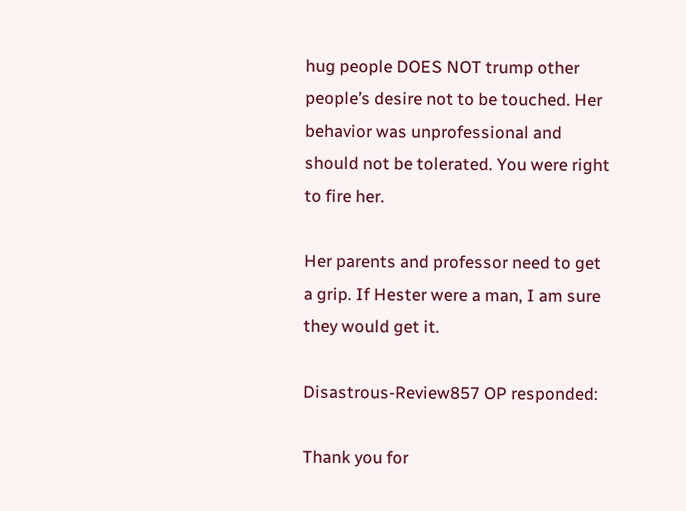hug people DOES NOT trump other people’s desire not to be touched. Her behavior was unprofessional and should not be tolerated. You were right to fire her.

Her parents and professor need to get a grip. If Hester were a man, I am sure they would get it.

Disastrous-Review857 OP responded:

Thank you for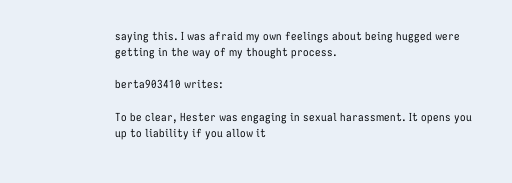saying this. I was afraid my own feelings about being hugged were getting in the way of my thought process.

berta903410 writes:

To be clear, Hester was engaging in sexual harassment. It opens you up to liability if you allow it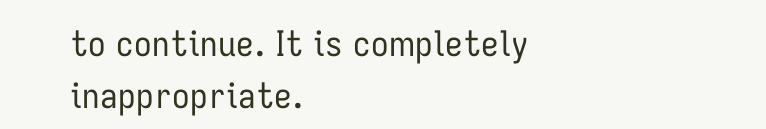to continue. It is completely inappropriate.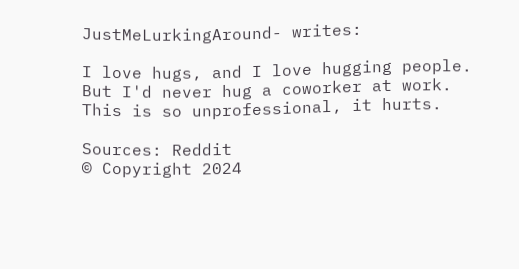JustMeLurkingAround- writes:

I love hugs, and I love hugging people. But I'd never hug a coworker at work. This is so unprofessional, it hurts.

Sources: Reddit
© Copyright 2024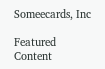Someecards, Inc

Featured Content